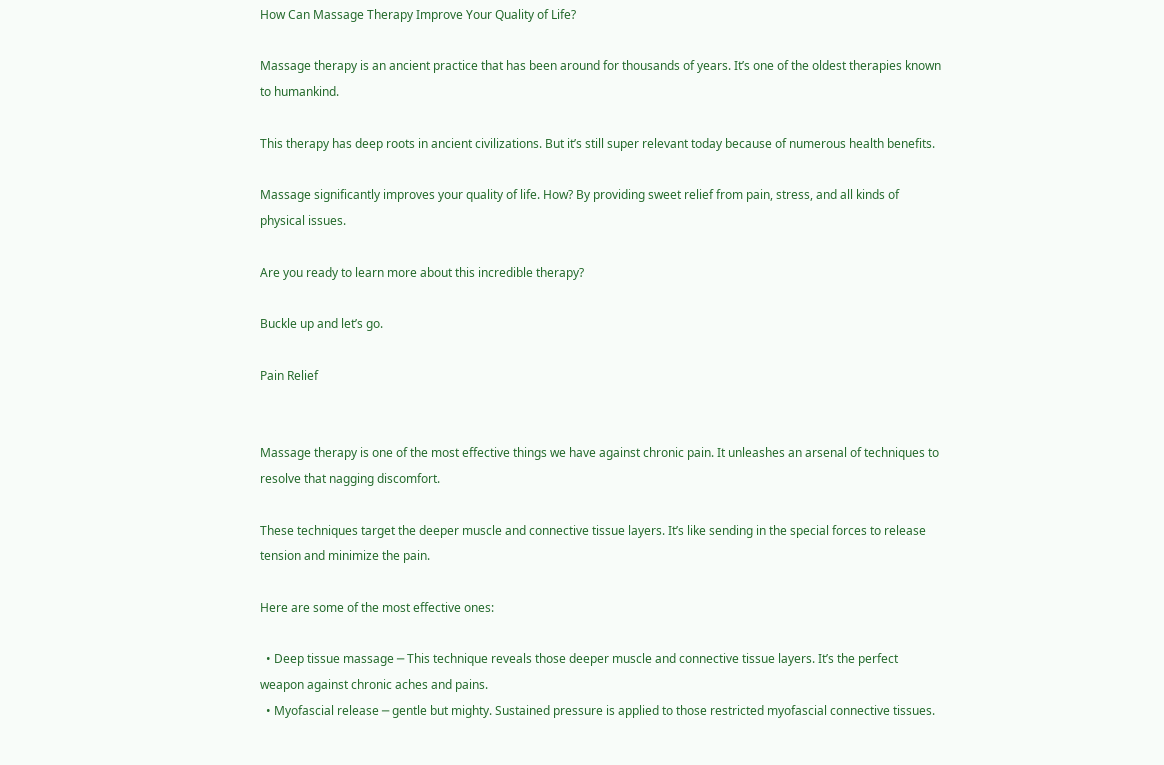How Can Massage Therapy Improve Your Quality of Life?

Massage therapy is an ancient practice that has been around for thousands of years. It’s one of the oldest therapies known to humankind.

This therapy has deep roots in ancient civilizations. But it’s still super relevant today because of numerous health benefits.

Massage significantly improves your quality of life. How? By providing sweet relief from pain, stress, and all kinds of physical issues.

Are you ready to learn more about this incredible therapy?

Buckle up and let’s go.

Pain Relief


Massage therapy is one of the most effective things we have against chronic pain. It unleashes an arsenal of techniques to resolve that nagging discomfort.

These techniques target the deeper muscle and connective tissue layers. It’s like sending in the special forces to release tension and minimize the pain.

Here are some of the most effective ones:

  • Deep tissue massage ─ This technique reveals those deeper muscle and connective tissue layers. It’s the perfect weapon against chronic aches and pains.
  • Myofascial release ─ gentle but mighty. Sustained pressure is applied to those restricted myofascial connective tissues.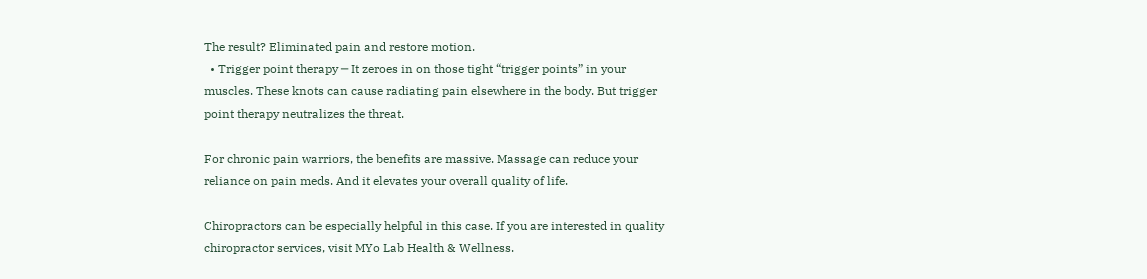The result? Eliminated pain and restore motion.
  • Trigger point therapy ─ It zeroes in on those tight “trigger points” in your muscles. These knots can cause radiating pain elsewhere in the body. But trigger point therapy neutralizes the threat.

For chronic pain warriors, the benefits are massive. Massage can reduce your reliance on pain meds. And it elevates your overall quality of life.

Chiropractors can be especially helpful in this case. If you are interested in quality chiropractor services, visit MYo Lab Health & Wellness.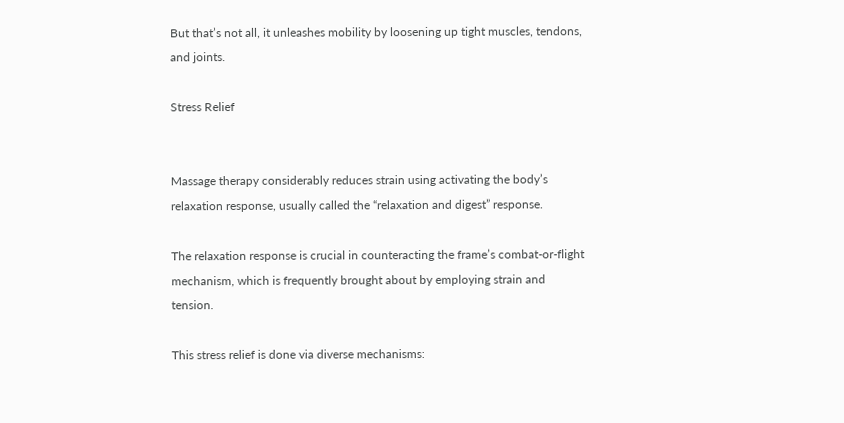But that’s not all, it unleashes mobility by loosening up tight muscles, tendons, and joints.

Stress Relief


Massage therapy considerably reduces strain using activating the body’s relaxation response, usually called the “relaxation and digest” response.

The relaxation response is crucial in counteracting the frame’s combat-or-flight mechanism, which is frequently brought about by employing strain and tension.

This stress relief is done via diverse mechanisms: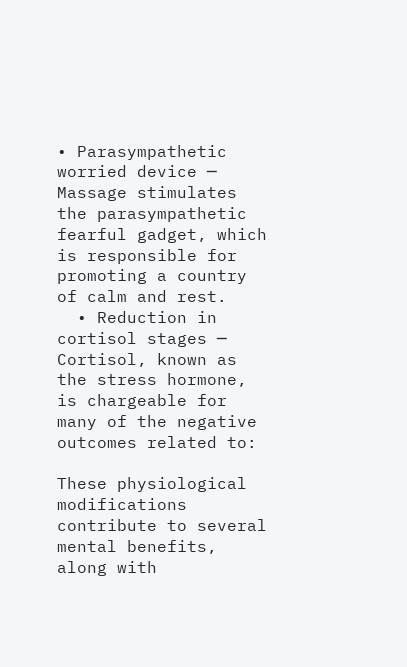• Parasympathetic worried device ─ Massage stimulates the parasympathetic fearful gadget, which is responsible for promoting a country of calm and rest.
  • Reduction in cortisol stages ─ Cortisol, known as the stress hormone, is chargeable for many of the negative outcomes related to:

These physiological modifications contribute to several mental benefits, along with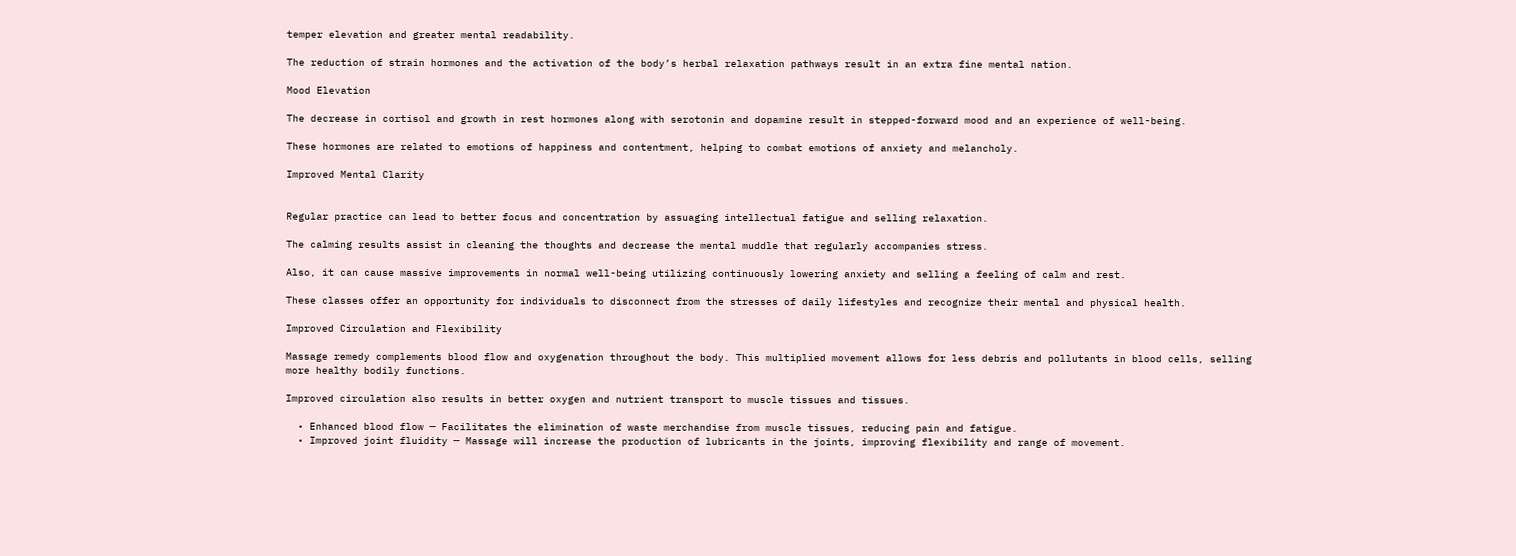temper elevation and greater mental readability.

The reduction of strain hormones and the activation of the body’s herbal relaxation pathways result in an extra fine mental nation.

Mood Elevation

The decrease in cortisol and growth in rest hormones along with serotonin and dopamine result in stepped-forward mood and an experience of well-being.

These hormones are related to emotions of happiness and contentment, helping to combat emotions of anxiety and melancholy.

Improved Mental Clarity


Regular practice can lead to better focus and concentration by assuaging intellectual fatigue and selling relaxation.

The calming results assist in cleaning the thoughts and decrease the mental muddle that regularly accompanies stress.

Also, it can cause massive improvements in normal well-being utilizing continuously lowering anxiety and selling a feeling of calm and rest.

These classes offer an opportunity for individuals to disconnect from the stresses of daily lifestyles and recognize their mental and physical health.

Improved Circulation and Flexibility

Massage remedy complements blood flow and oxygenation throughout the body. This multiplied movement allows for less debris and pollutants in blood cells, selling more healthy bodily functions.

Improved circulation also results in better oxygen and nutrient transport to muscle tissues and tissues.

  • Enhanced blood flow ─ Facilitates the elimination of waste merchandise from muscle tissues, reducing pain and fatigue.
  • Improved joint fluidity ─ Massage will increase the production of lubricants in the joints, improving flexibility and range of movement.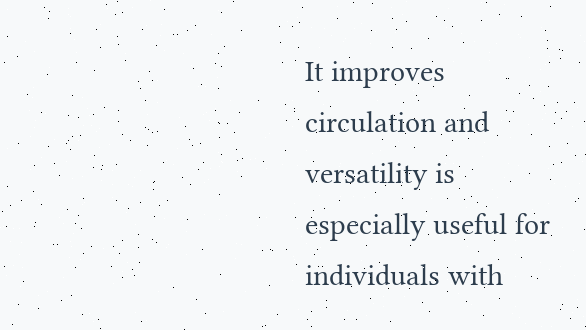It improves circulation and versatility is especially useful for individuals with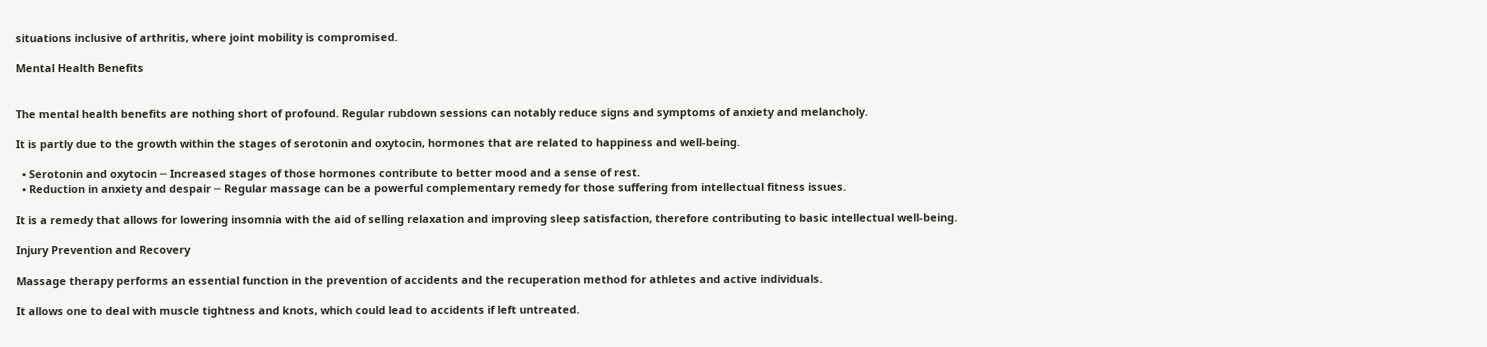situations inclusive of arthritis, where joint mobility is compromised.

Mental Health Benefits


The mental health benefits are nothing short of profound. Regular rubdown sessions can notably reduce signs and symptoms of anxiety and melancholy.

It is partly due to the growth within the stages of serotonin and oxytocin, hormones that are related to happiness and well-being.

  • Serotonin and oxytocin ─ Increased stages of those hormones contribute to better mood and a sense of rest.
  • Reduction in anxiety and despair ─ Regular massage can be a powerful complementary remedy for those suffering from intellectual fitness issues.

It is a remedy that allows for lowering insomnia with the aid of selling relaxation and improving sleep satisfaction, therefore contributing to basic intellectual well-being.

Injury Prevention and Recovery

Massage therapy performs an essential function in the prevention of accidents and the recuperation method for athletes and active individuals.

It allows one to deal with muscle tightness and knots, which could lead to accidents if left untreated.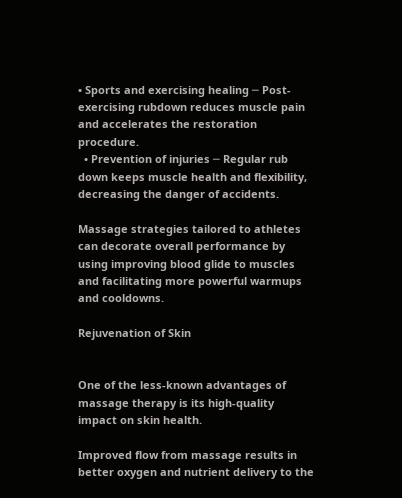• Sports and exercising healing ─ Post-exercising rubdown reduces muscle pain and accelerates the restoration procedure.
  • Prevention of injuries ─ Regular rub down keeps muscle health and flexibility, decreasing the danger of accidents.

Massage strategies tailored to athletes can decorate overall performance by using improving blood glide to muscles and facilitating more powerful warmups and cooldowns.

Rejuvenation of Skin


One of the less-known advantages of massage therapy is its high-quality impact on skin health.

Improved flow from massage results in better oxygen and nutrient delivery to the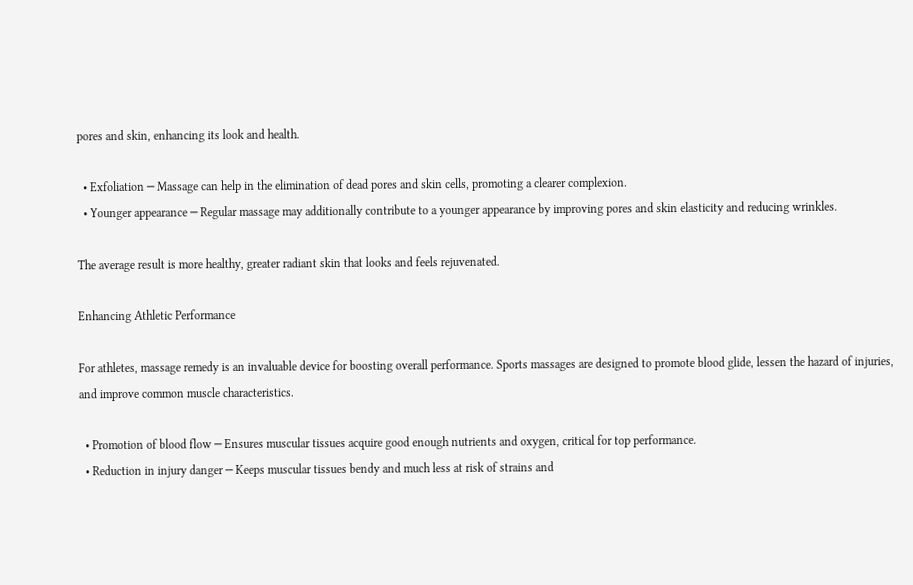pores and skin, enhancing its look and health.

  • Exfoliation ─ Massage can help in the elimination of dead pores and skin cells, promoting a clearer complexion.
  • Younger appearance ─ Regular massage may additionally contribute to a younger appearance by improving pores and skin elasticity and reducing wrinkles.

The average result is more healthy, greater radiant skin that looks and feels rejuvenated.

Enhancing Athletic Performance

For athletes, massage remedy is an invaluable device for boosting overall performance. Sports massages are designed to promote blood glide, lessen the hazard of injuries, and improve common muscle characteristics.

  • Promotion of blood flow ─ Ensures muscular tissues acquire good enough nutrients and oxygen, critical for top performance.
  • Reduction in injury danger ─ Keeps muscular tissues bendy and much less at risk of strains and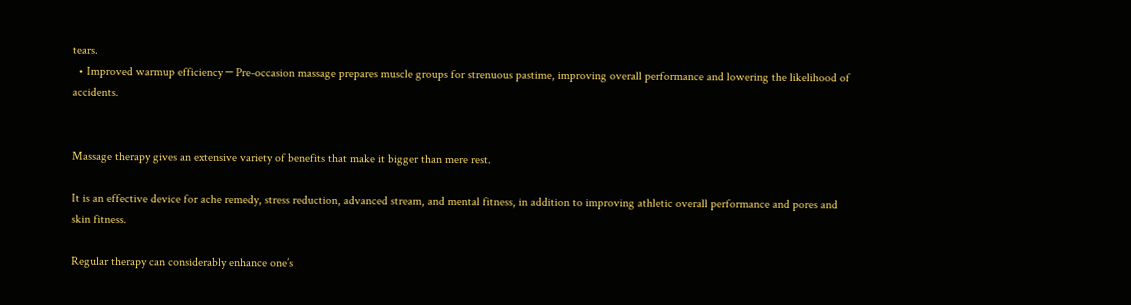tears.
  • Improved warmup efficiency ─ Pre-occasion massage prepares muscle groups for strenuous pastime, improving overall performance and lowering the likelihood of accidents.


Massage therapy gives an extensive variety of benefits that make it bigger than mere rest.

It is an effective device for ache remedy, stress reduction, advanced stream, and mental fitness, in addition to improving athletic overall performance and pores and skin fitness.

Regular therapy can considerably enhance one’s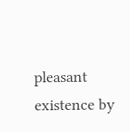pleasant existence by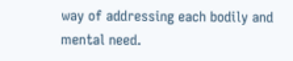way of addressing each bodily and mental need.